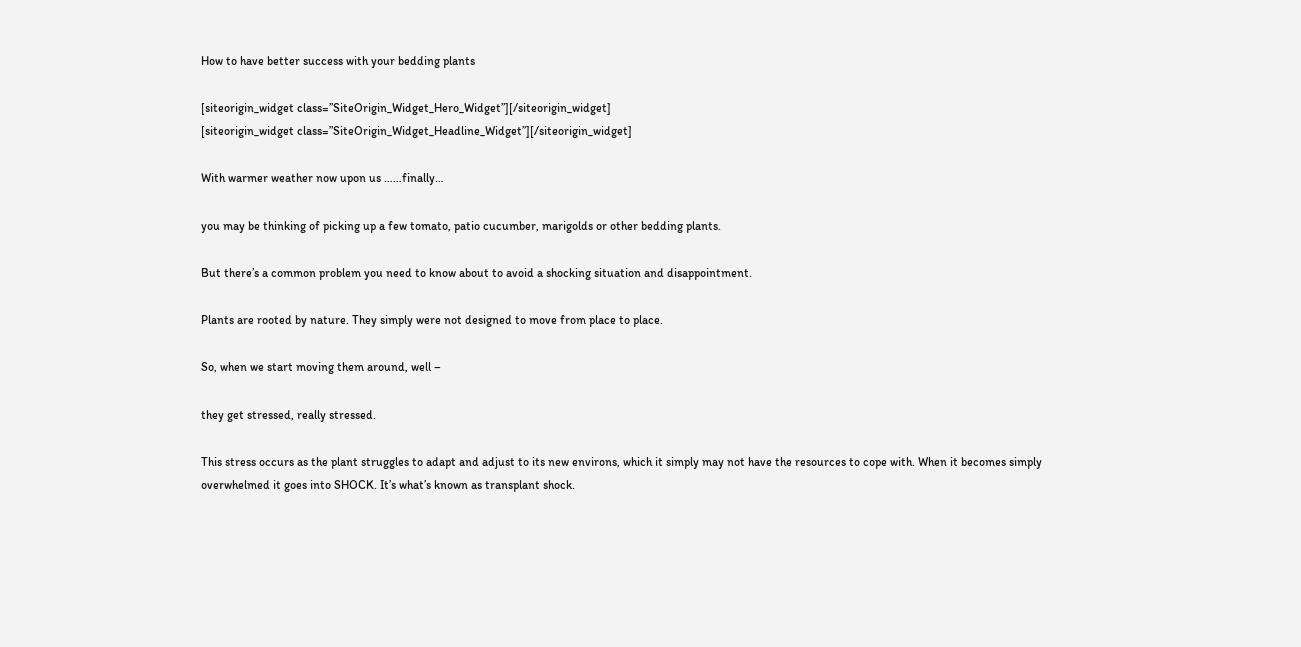How to have better success with your bedding plants

[siteorigin_widget class=”SiteOrigin_Widget_Hero_Widget”][/siteorigin_widget]
[siteorigin_widget class=”SiteOrigin_Widget_Headline_Widget”][/siteorigin_widget]

With warmer weather now upon us ……finally…

you may be thinking of picking up a few tomato, patio cucumber, marigolds or other bedding plants.

But there’s a common problem you need to know about to avoid a shocking situation and disappointment.

Plants are rooted by nature. They simply were not designed to move from place to place.

So, when we start moving them around, well –

they get stressed, really stressed.

This stress occurs as the plant struggles to adapt and adjust to its new environs, which it simply may not have the resources to cope with. When it becomes simply overwhelmed it goes into SHOCK. It’s what’s known as transplant shock.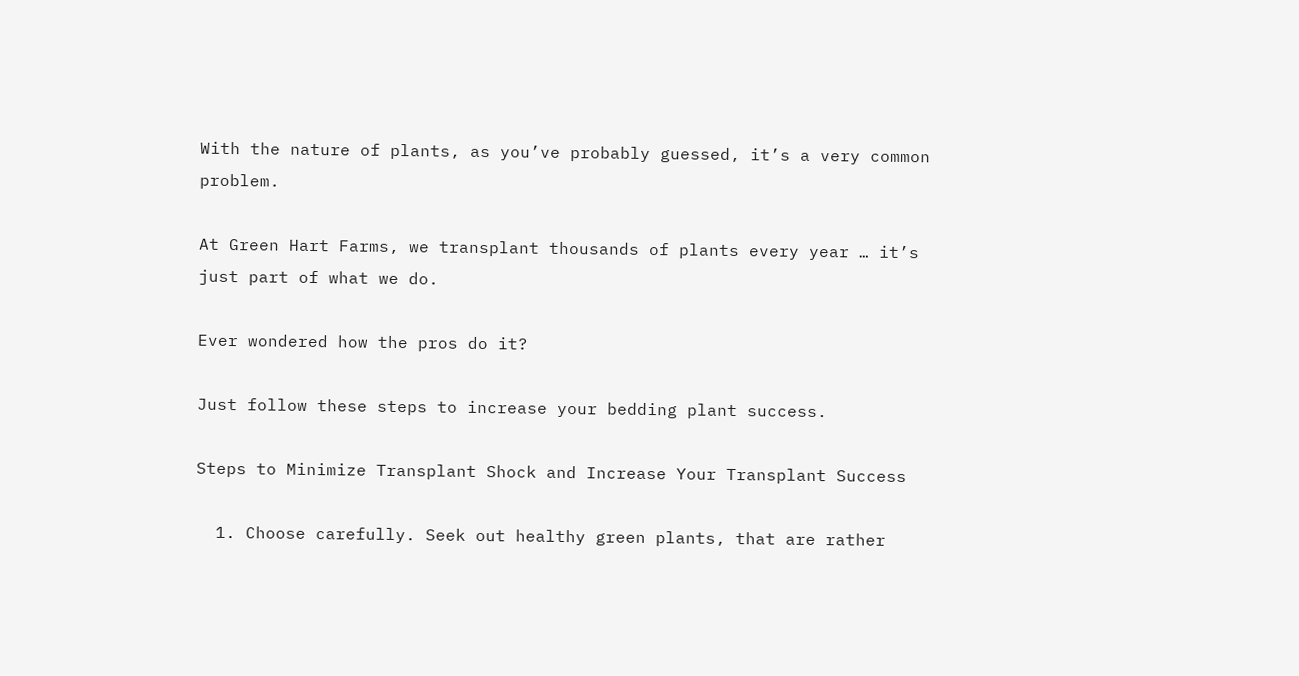With the nature of plants, as you’ve probably guessed, it’s a very common problem.

At Green Hart Farms, we transplant thousands of plants every year … it’s just part of what we do.

Ever wondered how the pros do it?

Just follow these steps to increase your bedding plant success.

Steps to Minimize Transplant Shock and Increase Your Transplant Success

  1. Choose carefully. Seek out healthy green plants, that are rather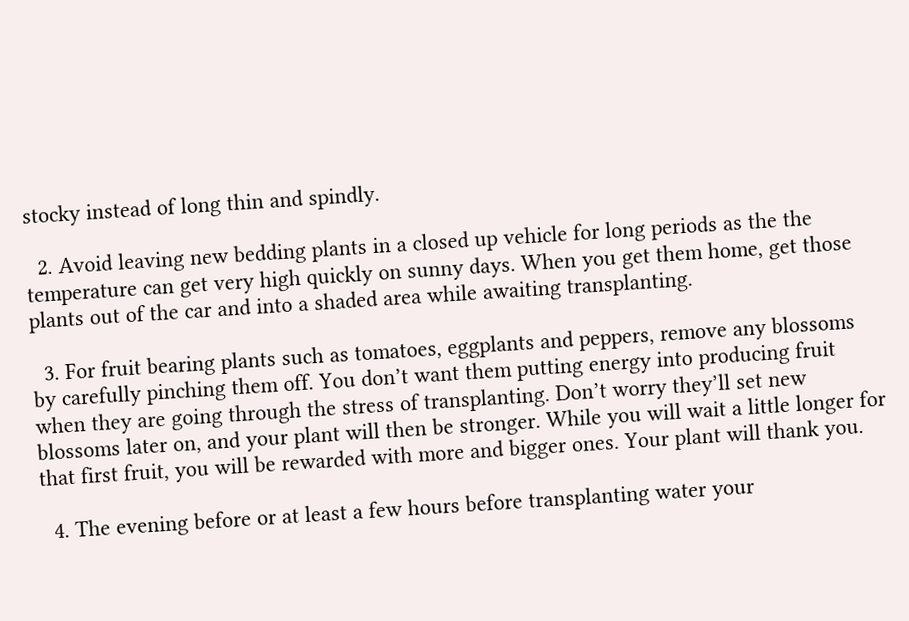stocky instead of long thin and spindly.

  2. Avoid leaving new bedding plants in a closed up vehicle for long periods as the the temperature can get very high quickly on sunny days. When you get them home, get those plants out of the car and into a shaded area while awaiting transplanting.

  3. For fruit bearing plants such as tomatoes, eggplants and peppers, remove any blossoms by carefully pinching them off. You don’t want them putting energy into producing fruit when they are going through the stress of transplanting. Don’t worry they’ll set new blossoms later on, and your plant will then be stronger. While you will wait a little longer for that first fruit, you will be rewarded with more and bigger ones. Your plant will thank you.

  4. The evening before or at least a few hours before transplanting water your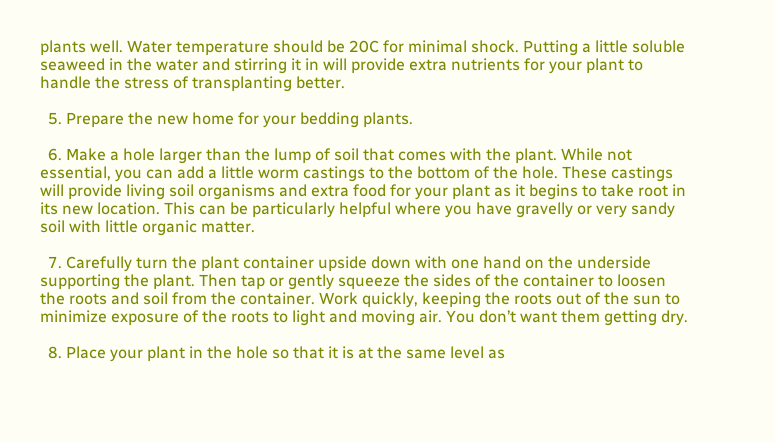plants well. Water temperature should be 20C for minimal shock. Putting a little soluble seaweed in the water and stirring it in will provide extra nutrients for your plant to handle the stress of transplanting better.

  5. Prepare the new home for your bedding plants.

  6. Make a hole larger than the lump of soil that comes with the plant. While not essential, you can add a little worm castings to the bottom of the hole. These castings will provide living soil organisms and extra food for your plant as it begins to take root in its new location. This can be particularly helpful where you have gravelly or very sandy soil with little organic matter.

  7. Carefully turn the plant container upside down with one hand on the underside supporting the plant. Then tap or gently squeeze the sides of the container to loosen the roots and soil from the container. Work quickly, keeping the roots out of the sun to minimize exposure of the roots to light and moving air. You don’t want them getting dry.

  8. Place your plant in the hole so that it is at the same level as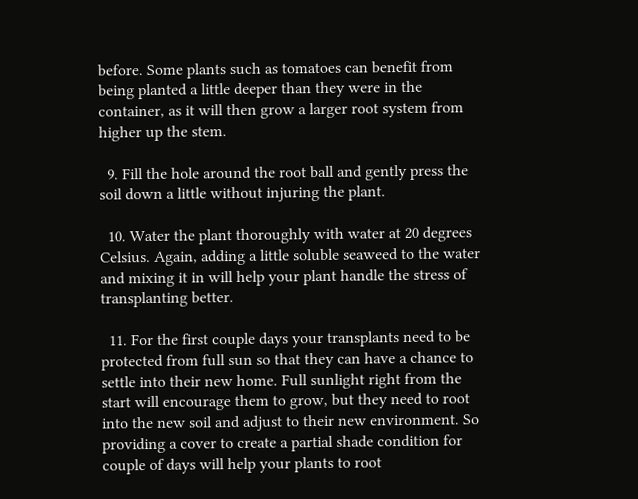before. Some plants such as tomatoes can benefit from being planted a little deeper than they were in the container, as it will then grow a larger root system from higher up the stem.

  9. Fill the hole around the root ball and gently press the soil down a little without injuring the plant.

  10. Water the plant thoroughly with water at 20 degrees Celsius. Again, adding a little soluble seaweed to the water and mixing it in will help your plant handle the stress of transplanting better.

  11. For the first couple days your transplants need to be protected from full sun so that they can have a chance to settle into their new home. Full sunlight right from the start will encourage them to grow, but they need to root into the new soil and adjust to their new environment. So providing a cover to create a partial shade condition for couple of days will help your plants to root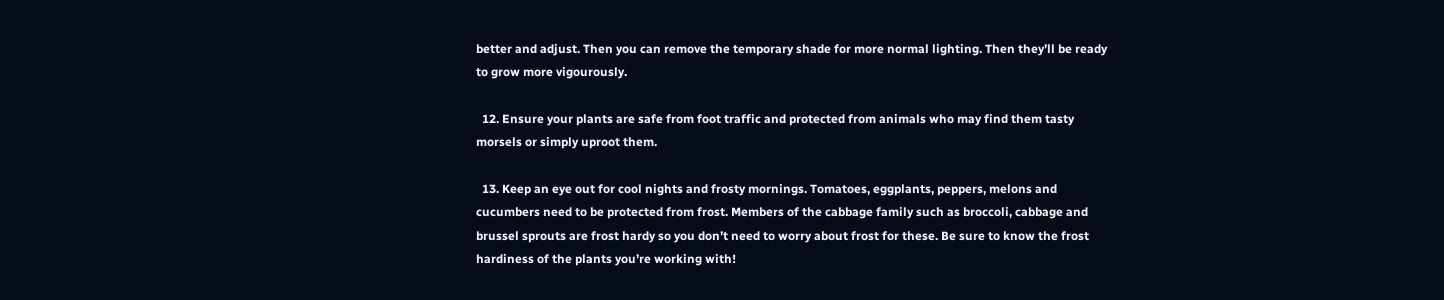better and adjust. Then you can remove the temporary shade for more normal lighting. Then they’ll be ready to grow more vigourously.

  12. Ensure your plants are safe from foot traffic and protected from animals who may find them tasty morsels or simply uproot them.

  13. Keep an eye out for cool nights and frosty mornings. Tomatoes, eggplants, peppers, melons and cucumbers need to be protected from frost. Members of the cabbage family such as broccoli, cabbage and brussel sprouts are frost hardy so you don’t need to worry about frost for these. Be sure to know the frost hardiness of the plants you’re working with!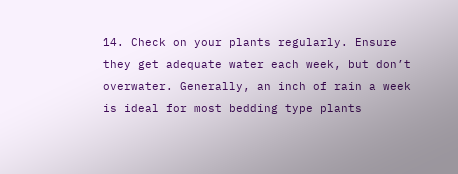14. Check on your plants regularly. Ensure they get adequate water each week, but don’t overwater. Generally, an inch of rain a week is ideal for most bedding type plants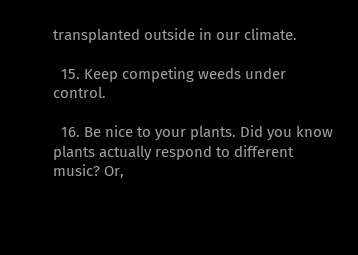transplanted outside in our climate.

  15. Keep competing weeds under control.

  16. Be nice to your plants. Did you know plants actually respond to different music? Or,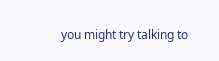you might try talking to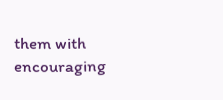them with encouraging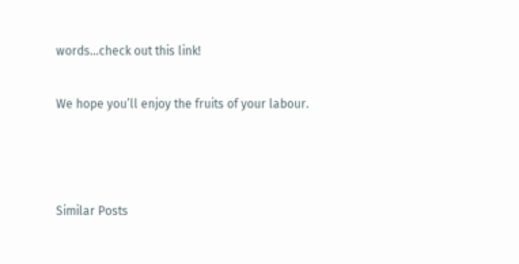words…check out this link!

We hope you’ll enjoy the fruits of your labour.



Similar Posts